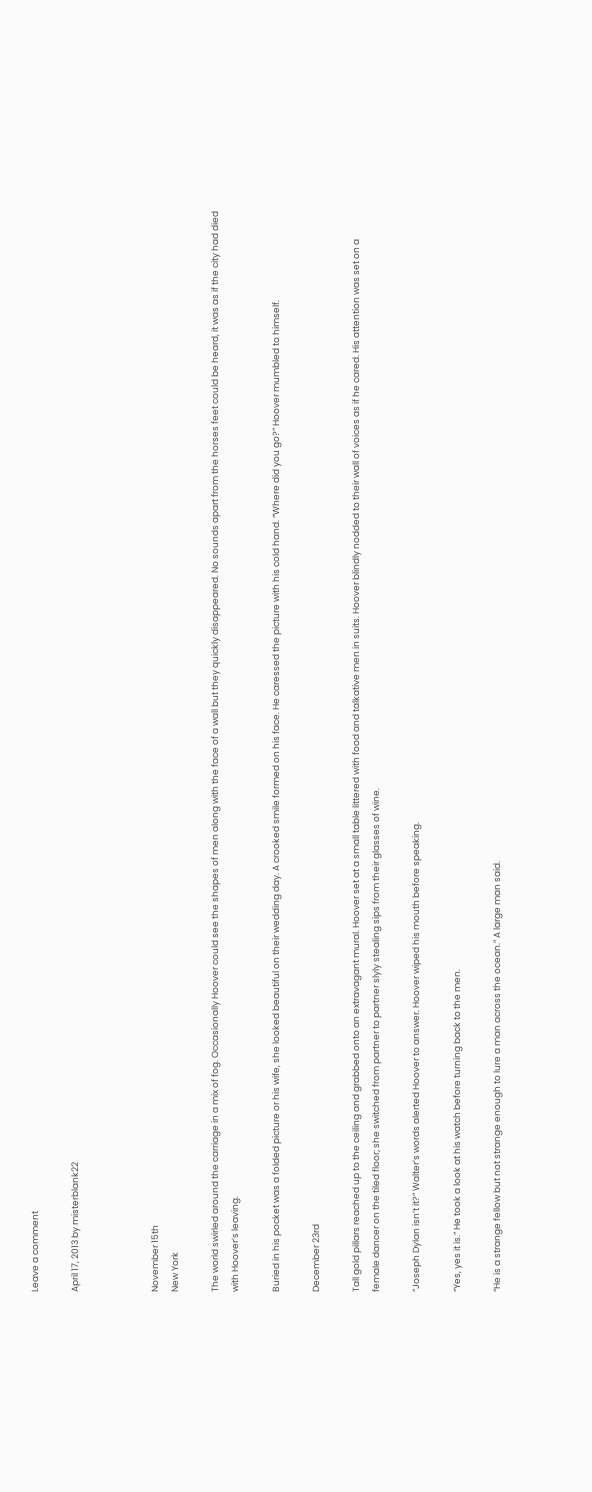Leave a comment

April 17, 2013 by misterblank22



November 15th
New York

The world swirled around the carriage in a mix of fog. Occasionally Hoover could see the shapes of men along with the face of a wall but they quickly disappeared. No sounds apart from the horses feet could be heard, it was as if the city had died with Hoover’s leaving.

Buried in his pocket was a folded picture or his wife, she looked beautiful on their wedding day. A crooked smile formed on his face. He caressed the picture with his cold hand. “Where did you go?” Hoover mumbled to himself.

December 23rd

Tall gold pillars reached up to the ceiling and grabbed onto an extravagant mural. Hoover set at a small table littered with food and talkative men in suits. Hoover blindly nodded to their wall of voices as if he cared. His attention was set on a female dancer on the tiled floor; she switched from partner to partner slyly stealing sips from their glasses of wine.

“Joseph Dylan isn’t it?” Walter’s words alerted Hoover to answer. Hoover wiped his mouth before speaking.

“Yes, yes it is.” He took a look at his watch before turning back to the men.

“He is a strange fellow but not strange enough to lure a man across the ocean.” A large man said.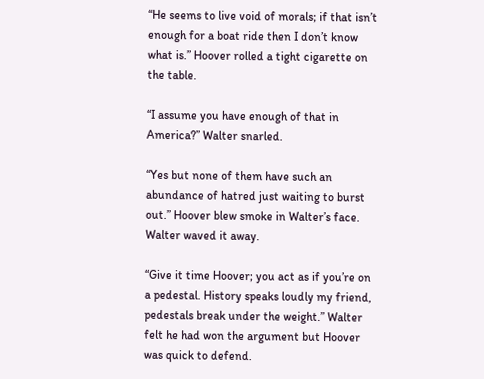“He seems to live void of morals; if that isn’t enough for a boat ride then I don’t know what is.” Hoover rolled a tight cigarette on the table.

“I assume you have enough of that in America?” Walter snarled.

“Yes but none of them have such an abundance of hatred just waiting to burst out.” Hoover blew smoke in Walter’s face. Walter waved it away.

“Give it time Hoover; you act as if you’re on a pedestal. History speaks loudly my friend, pedestals break under the weight.” Walter felt he had won the argument but Hoover was quick to defend.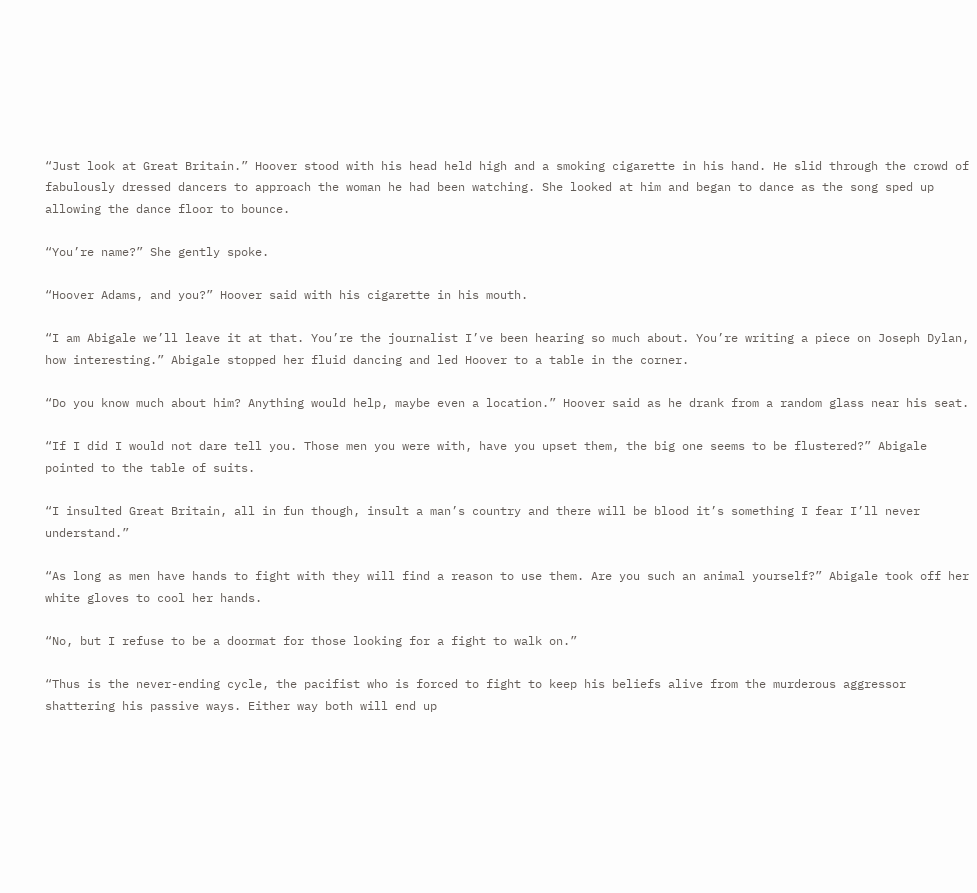“Just look at Great Britain.” Hoover stood with his head held high and a smoking cigarette in his hand. He slid through the crowd of fabulously dressed dancers to approach the woman he had been watching. She looked at him and began to dance as the song sped up allowing the dance floor to bounce.

“You’re name?” She gently spoke.

“Hoover Adams, and you?” Hoover said with his cigarette in his mouth.

“I am Abigale we’ll leave it at that. You’re the journalist I’ve been hearing so much about. You’re writing a piece on Joseph Dylan, how interesting.” Abigale stopped her fluid dancing and led Hoover to a table in the corner.

“Do you know much about him? Anything would help, maybe even a location.” Hoover said as he drank from a random glass near his seat.

“If I did I would not dare tell you. Those men you were with, have you upset them, the big one seems to be flustered?” Abigale pointed to the table of suits.

“I insulted Great Britain, all in fun though, insult a man’s country and there will be blood it’s something I fear I’ll never understand.”

“As long as men have hands to fight with they will find a reason to use them. Are you such an animal yourself?” Abigale took off her white gloves to cool her hands.

“No, but I refuse to be a doormat for those looking for a fight to walk on.”

“Thus is the never-ending cycle, the pacifist who is forced to fight to keep his beliefs alive from the murderous aggressor shattering his passive ways. Either way both will end up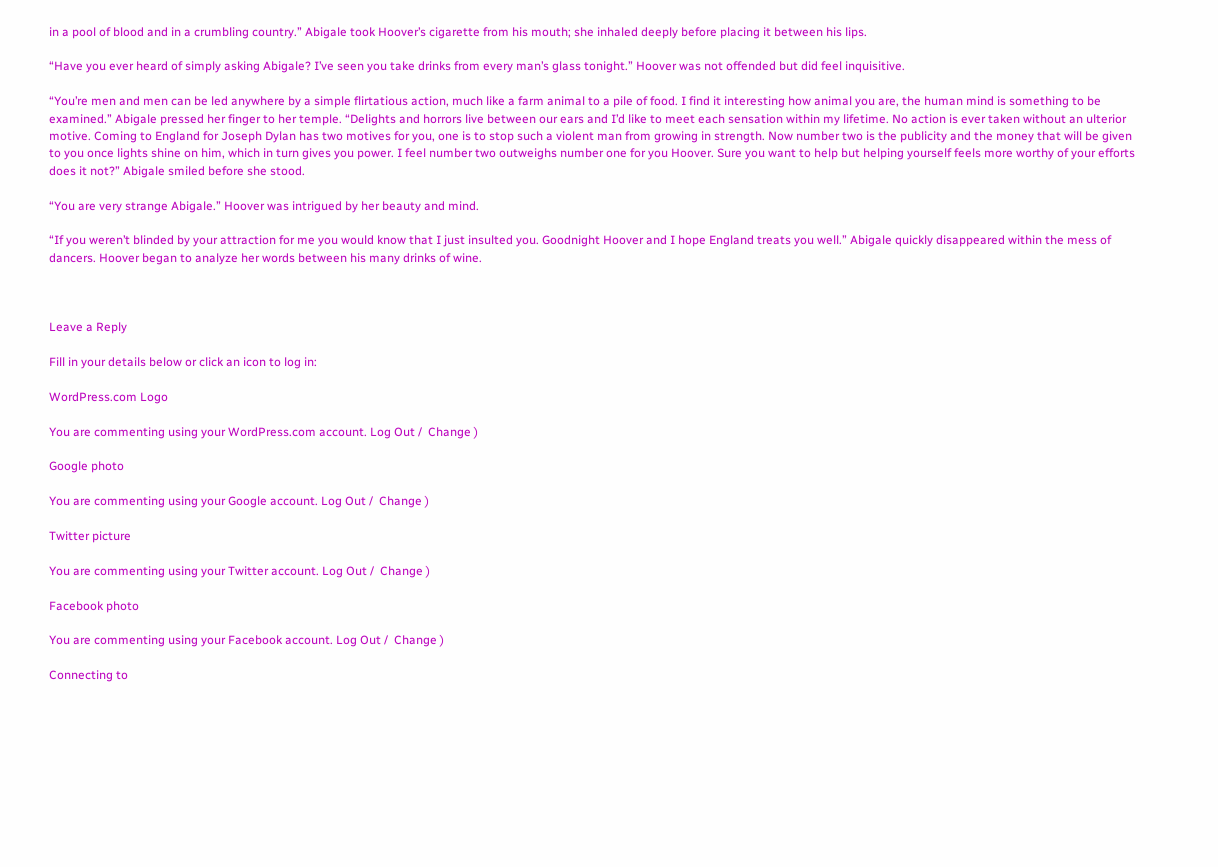in a pool of blood and in a crumbling country.” Abigale took Hoover’s cigarette from his mouth; she inhaled deeply before placing it between his lips.

“Have you ever heard of simply asking Abigale? I’ve seen you take drinks from every man’s glass tonight.” Hoover was not offended but did feel inquisitive.

“You’re men and men can be led anywhere by a simple flirtatious action, much like a farm animal to a pile of food. I find it interesting how animal you are, the human mind is something to be examined.” Abigale pressed her finger to her temple. “Delights and horrors live between our ears and I’d like to meet each sensation within my lifetime. No action is ever taken without an ulterior motive. Coming to England for Joseph Dylan has two motives for you, one is to stop such a violent man from growing in strength. Now number two is the publicity and the money that will be given to you once lights shine on him, which in turn gives you power. I feel number two outweighs number one for you Hoover. Sure you want to help but helping yourself feels more worthy of your efforts does it not?” Abigale smiled before she stood.

“You are very strange Abigale.” Hoover was intrigued by her beauty and mind.

“If you weren’t blinded by your attraction for me you would know that I just insulted you. Goodnight Hoover and I hope England treats you well.” Abigale quickly disappeared within the mess of dancers. Hoover began to analyze her words between his many drinks of wine.



Leave a Reply

Fill in your details below or click an icon to log in:

WordPress.com Logo

You are commenting using your WordPress.com account. Log Out /  Change )

Google photo

You are commenting using your Google account. Log Out /  Change )

Twitter picture

You are commenting using your Twitter account. Log Out /  Change )

Facebook photo

You are commenting using your Facebook account. Log Out /  Change )

Connecting to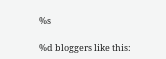%s

%d bloggers like this: